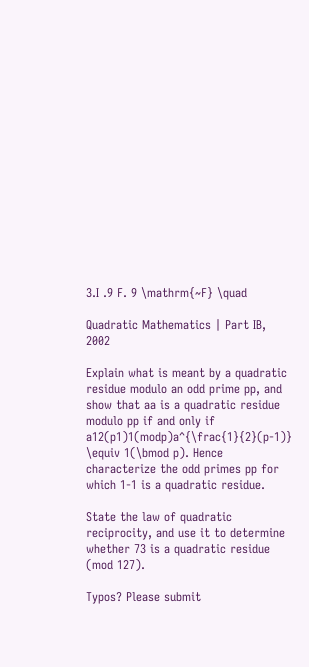3.I .9 F. 9 \mathrm{~F} \quad

Quadratic Mathematics | Part IB, 2002

Explain what is meant by a quadratic residue modulo an odd prime pp, and show that aa is a quadratic residue modulo pp if and only if a12(p1)1(modp)a^{\frac{1}{2}(p-1)} \equiv 1(\bmod p). Hence characterize the odd primes pp for which 1-1 is a quadratic residue.

State the law of quadratic reciprocity, and use it to determine whether 73 is a quadratic residue (mod 127).

Typos? Please submit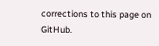corrections to this page on GitHub.